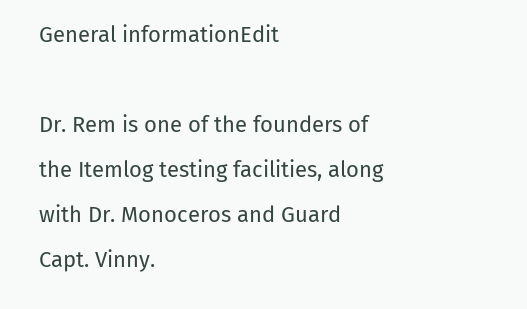General informationEdit

Dr. Rem is one of the founders of the Itemlog testing facilities, along with Dr. Monoceros and Guard Capt. Vinny.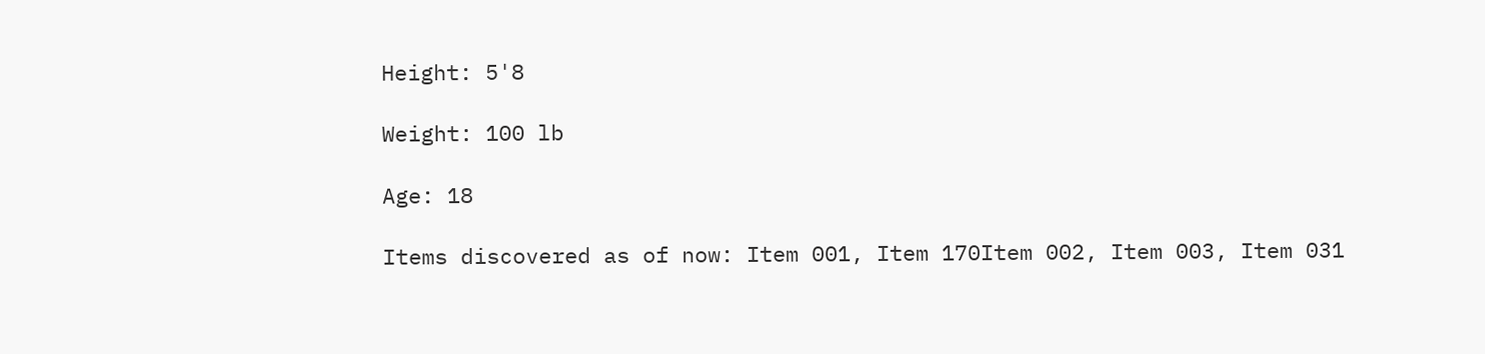Height: 5'8

Weight: 100 lb

Age: 18

Items discovered as of now: Item 001, Item 170Item 002, Item 003, Item 031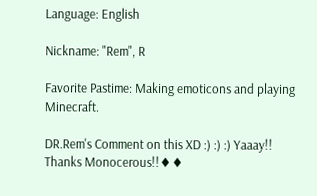Language: English

Nickname: "Rem", R

Favorite Pastime: Making emoticons and playing Minecraft.

DR.Rem's Comment on this XD :) :) :) Yaaay!! Thanks Monocerous!!♦♦